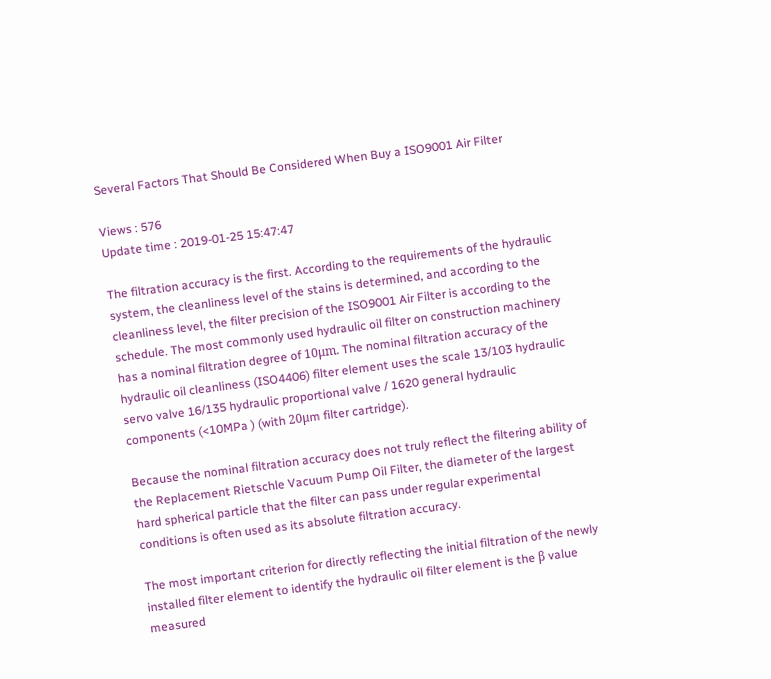Several Factors That Should Be Considered When Buy a ISO9001 Air Filter

Views : 576
Update time : 2019-01-25 15:47:47

The filtration accuracy is the first. According to the requirements of the hydraulic system, the cleanliness level of the stains is determined, and according to the cleanliness level, the filter precision of the ISO9001 Air Filter is according to the schedule. The most commonly used hydraulic oil filter on construction machinery has a nominal filtration degree of 10μm. The nominal filtration accuracy of the hydraulic oil cleanliness (ISO4406) filter element uses the scale 13/103 hydraulic servo valve 16/135 hydraulic proportional valve / 1620 general hydraulic components (<10MPa ) (with 20μm filter cartridge).

Because the nominal filtration accuracy does not truly reflect the filtering ability of the Replacement Rietschle Vacuum Pump Oil Filter, the diameter of the largest hard spherical particle that the filter can pass under regular experimental conditions is often used as its absolute filtration accuracy.

The most important criterion for directly reflecting the initial filtration of the newly installed filter element to identify the hydraulic oil filter element is the β value measured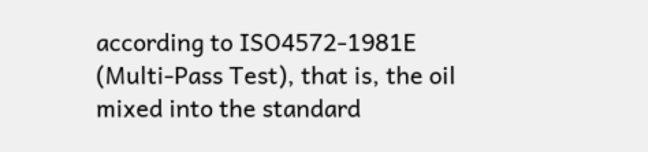according to ISO4572-1981E (Multi-Pass Test), that is, the oil mixed into the standard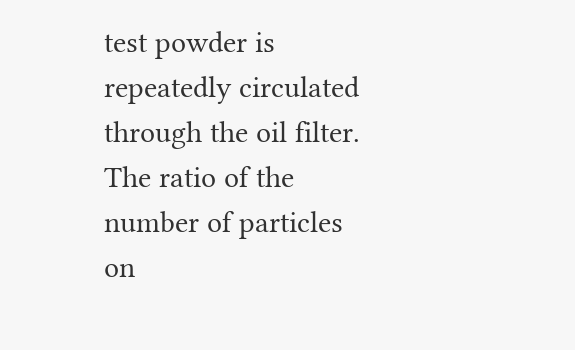test powder is repeatedly circulated through the oil filter. The ratio of the number of particles on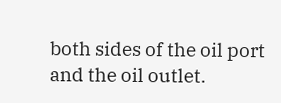both sides of the oil port and the oil outlet.